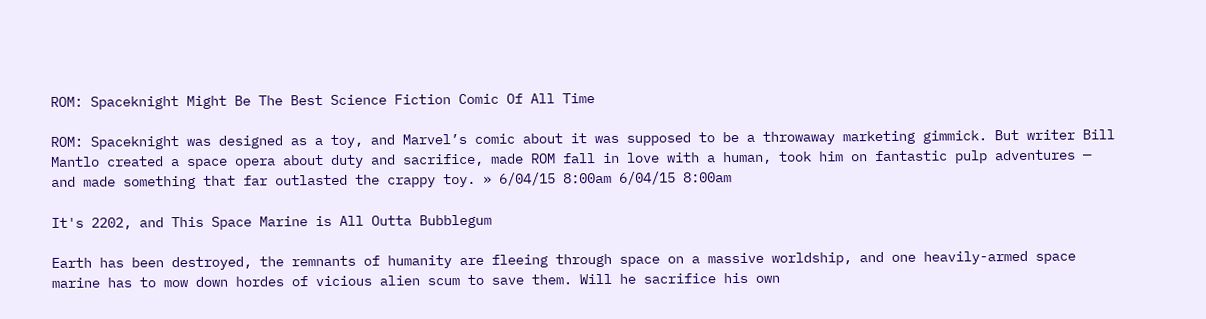ROM: Spaceknight Might Be The Best Science Fiction Comic Of All Time

ROM: Spaceknight was designed as a toy, and Marvel’s comic about it was supposed to be a throwaway marketing gimmick. But writer Bill Mantlo created a space opera about duty and sacrifice, made ROM fall in love with a human, took him on fantastic pulp adventures — and made something that far outlasted the crappy toy. » 6/04/15 8:00am 6/04/15 8:00am

It's 2202, and This Space Marine is All Outta Bubblegum

Earth has been destroyed, the remnants of humanity are fleeing through space on a massive worldship, and one heavily-armed space marine has to mow down hordes of vicious alien scum to save them. Will he sacrifice his own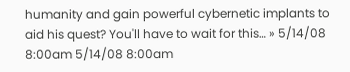humanity and gain powerful cybernetic implants to aid his quest? You'll have to wait for this… » 5/14/08 8:00am 5/14/08 8:00am